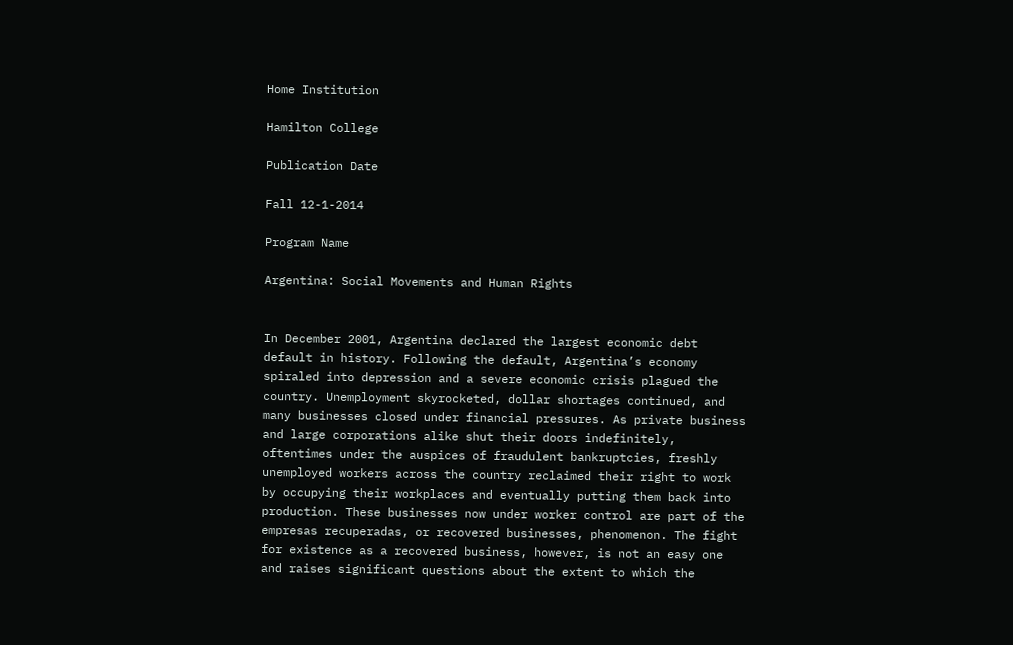Home Institution

Hamilton College

Publication Date

Fall 12-1-2014

Program Name

Argentina: Social Movements and Human Rights


In December 2001, Argentina declared the largest economic debt default in history. Following the default, Argentina’s economy spiraled into depression and a severe economic crisis plagued the country. Unemployment skyrocketed, dollar shortages continued, and many businesses closed under financial pressures. As private business and large corporations alike shut their doors indefinitely, oftentimes under the auspices of fraudulent bankruptcies, freshly unemployed workers across the country reclaimed their right to work by occupying their workplaces and eventually putting them back into production. These businesses now under worker control are part of the empresas recuperadas, or recovered businesses, phenomenon. The fight for existence as a recovered business, however, is not an easy one and raises significant questions about the extent to which the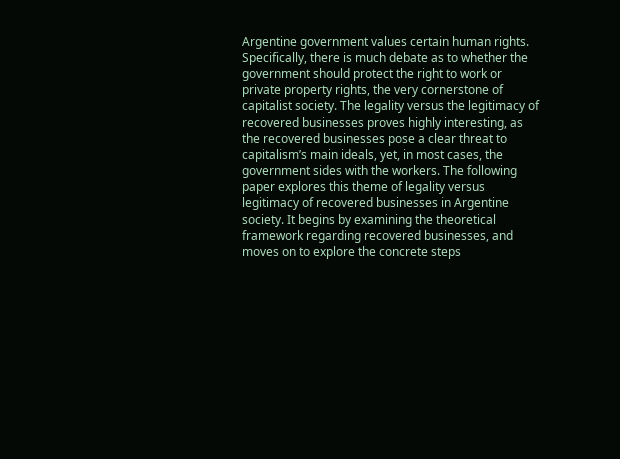Argentine government values certain human rights. Specifically, there is much debate as to whether the government should protect the right to work or private property rights, the very cornerstone of capitalist society. The legality versus the legitimacy of recovered businesses proves highly interesting, as the recovered businesses pose a clear threat to capitalism’s main ideals, yet, in most cases, the government sides with the workers. The following paper explores this theme of legality versus legitimacy of recovered businesses in Argentine society. It begins by examining the theoretical framework regarding recovered businesses, and moves on to explore the concrete steps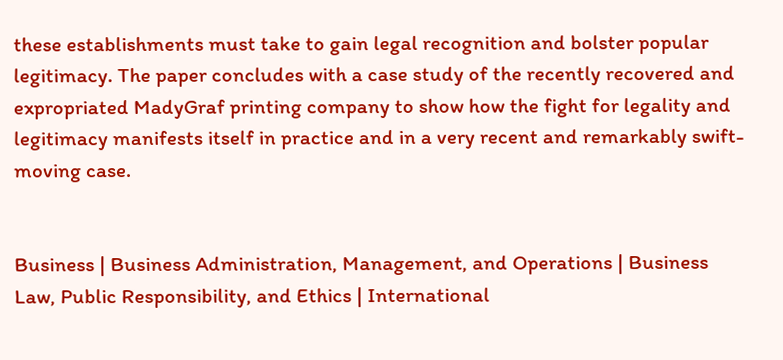these establishments must take to gain legal recognition and bolster popular legitimacy. The paper concludes with a case study of the recently recovered and expropriated MadyGraf printing company to show how the fight for legality and legitimacy manifests itself in practice and in a very recent and remarkably swift-moving case.


Business | Business Administration, Management, and Operations | Business Law, Public Responsibility, and Ethics | International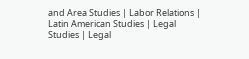and Area Studies | Labor Relations | Latin American Studies | Legal Studies | Legal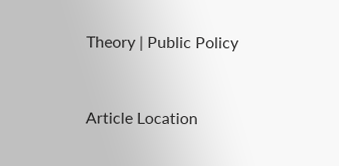Theory | Public Policy


Article Location